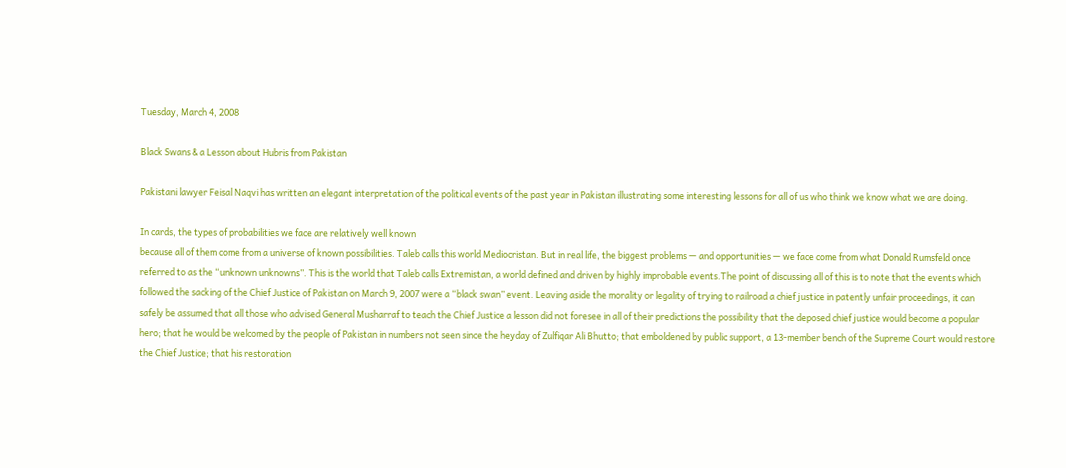Tuesday, March 4, 2008

Black Swans & a Lesson about Hubris from Pakistan

Pakistani lawyer Feisal Naqvi has written an elegant interpretation of the political events of the past year in Pakistan illustrating some interesting lessons for all of us who think we know what we are doing.

In cards, the types of probabilities we face are relatively well known
because all of them come from a universe of known possibilities. Taleb calls this world Mediocristan. But in real life, the biggest problems — and opportunities — we face come from what Donald Rumsfeld once referred to as the “unknown unknowns”. This is the world that Taleb calls Extremistan, a world defined and driven by highly improbable events.The point of discussing all of this is to note that the events which followed the sacking of the Chief Justice of Pakistan on March 9, 2007 were a “black swan” event. Leaving aside the morality or legality of trying to railroad a chief justice in patently unfair proceedings, it can safely be assumed that all those who advised General Musharraf to teach the Chief Justice a lesson did not foresee in all of their predictions the possibility that the deposed chief justice would become a popular hero; that he would be welcomed by the people of Pakistan in numbers not seen since the heyday of Zulfiqar Ali Bhutto; that emboldened by public support, a 13-member bench of the Supreme Court would restore the Chief Justice; that his restoration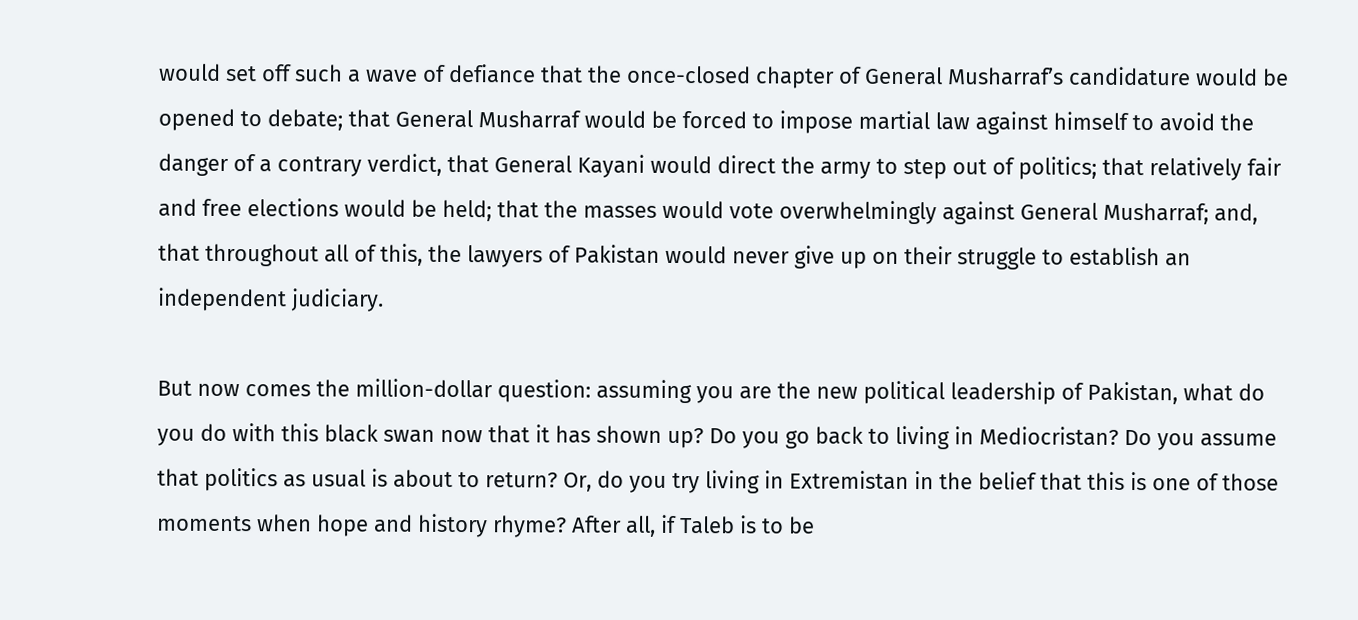would set off such a wave of defiance that the once-closed chapter of General Musharraf’s candidature would be opened to debate; that General Musharraf would be forced to impose martial law against himself to avoid the
danger of a contrary verdict, that General Kayani would direct the army to step out of politics; that relatively fair and free elections would be held; that the masses would vote overwhelmingly against General Musharraf; and, that throughout all of this, the lawyers of Pakistan would never give up on their struggle to establish an independent judiciary.

But now comes the million-dollar question: assuming you are the new political leadership of Pakistan, what do you do with this black swan now that it has shown up? Do you go back to living in Mediocristan? Do you assume that politics as usual is about to return? Or, do you try living in Extremistan in the belief that this is one of those moments when hope and history rhyme? After all, if Taleb is to be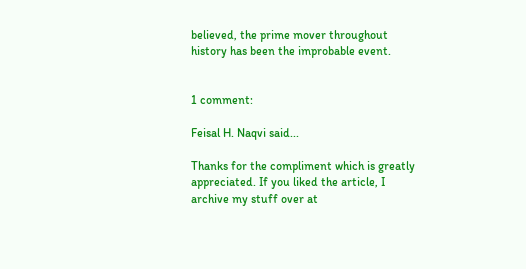believed, the prime mover throughout history has been the improbable event.


1 comment:

Feisal H. Naqvi said...

Thanks for the compliment which is greatly appreciated. If you liked the article, I archive my stuff over at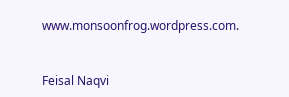www.monsoonfrog.wordpress.com.


Feisal Naqvi